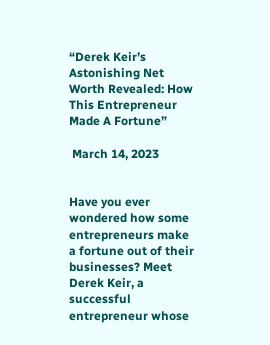“Derek Keir’s Astonishing Net Worth Revealed: How This Entrepreneur Made A Fortune”

 March 14, 2023


Have you ever wondered how some entrepreneurs make a fortune out of their businesses? Meet Derek Keir, a successful entrepreneur whose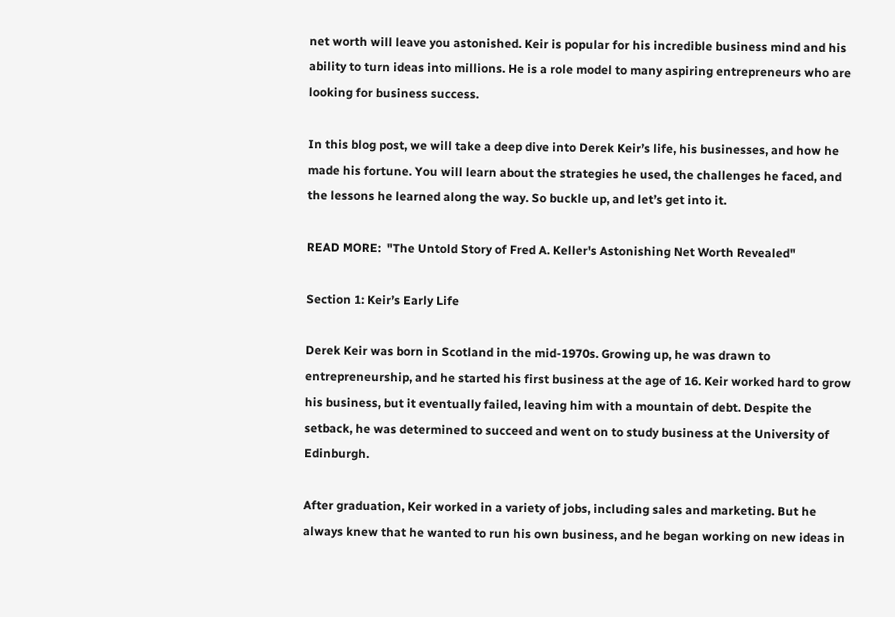net worth will leave you astonished. Keir is popular for his incredible business mind and his ability to turn ideas into millions. He is a role model to many aspiring entrepreneurs who are looking for business success.

In this blog post, we will take a deep dive into Derek Keir’s life, his businesses, and how he made his fortune. You will learn about the strategies he used, the challenges he faced, and the lessons he learned along the way. So buckle up, and let’s get into it.

READ MORE:  "The Untold Story of Fred A. Keller's Astonishing Net Worth Revealed"

Section 1: Keir’s Early Life

Derek Keir was born in Scotland in the mid-1970s. Growing up, he was drawn to entrepreneurship, and he started his first business at the age of 16. Keir worked hard to grow his business, but it eventually failed, leaving him with a mountain of debt. Despite the setback, he was determined to succeed and went on to study business at the University of Edinburgh.

After graduation, Keir worked in a variety of jobs, including sales and marketing. But he always knew that he wanted to run his own business, and he began working on new ideas in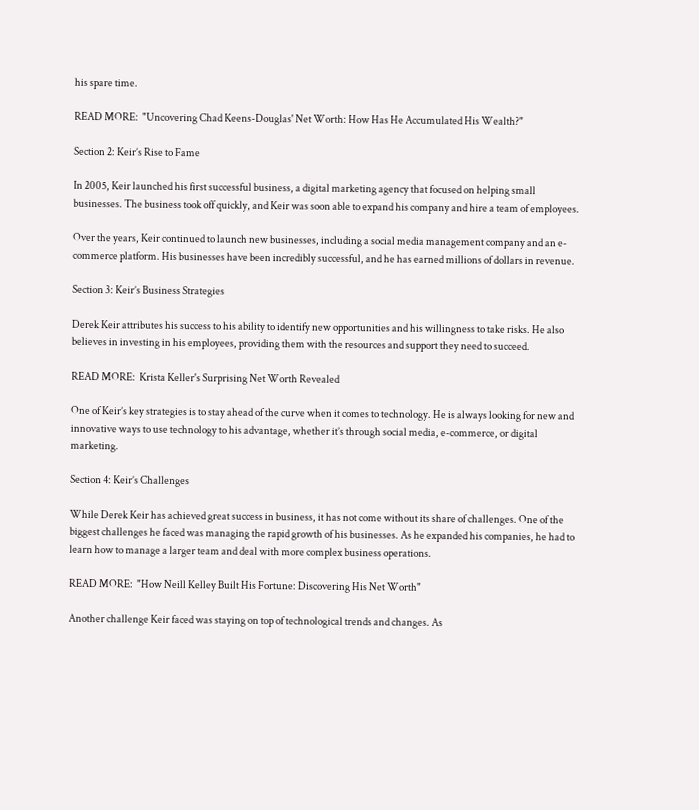his spare time.

READ MORE:  "Uncovering Chad Keens-Douglas' Net Worth: How Has He Accumulated His Wealth?"

Section 2: Keir’s Rise to Fame

In 2005, Keir launched his first successful business, a digital marketing agency that focused on helping small businesses. The business took off quickly, and Keir was soon able to expand his company and hire a team of employees.

Over the years, Keir continued to launch new businesses, including a social media management company and an e-commerce platform. His businesses have been incredibly successful, and he has earned millions of dollars in revenue.

Section 3: Keir’s Business Strategies

Derek Keir attributes his success to his ability to identify new opportunities and his willingness to take risks. He also believes in investing in his employees, providing them with the resources and support they need to succeed.

READ MORE:  Krista Keller's Surprising Net Worth Revealed

One of Keir’s key strategies is to stay ahead of the curve when it comes to technology. He is always looking for new and innovative ways to use technology to his advantage, whether it’s through social media, e-commerce, or digital marketing.

Section 4: Keir’s Challenges

While Derek Keir has achieved great success in business, it has not come without its share of challenges. One of the biggest challenges he faced was managing the rapid growth of his businesses. As he expanded his companies, he had to learn how to manage a larger team and deal with more complex business operations.

READ MORE:  "How Neill Kelley Built His Fortune: Discovering His Net Worth"

Another challenge Keir faced was staying on top of technological trends and changes. As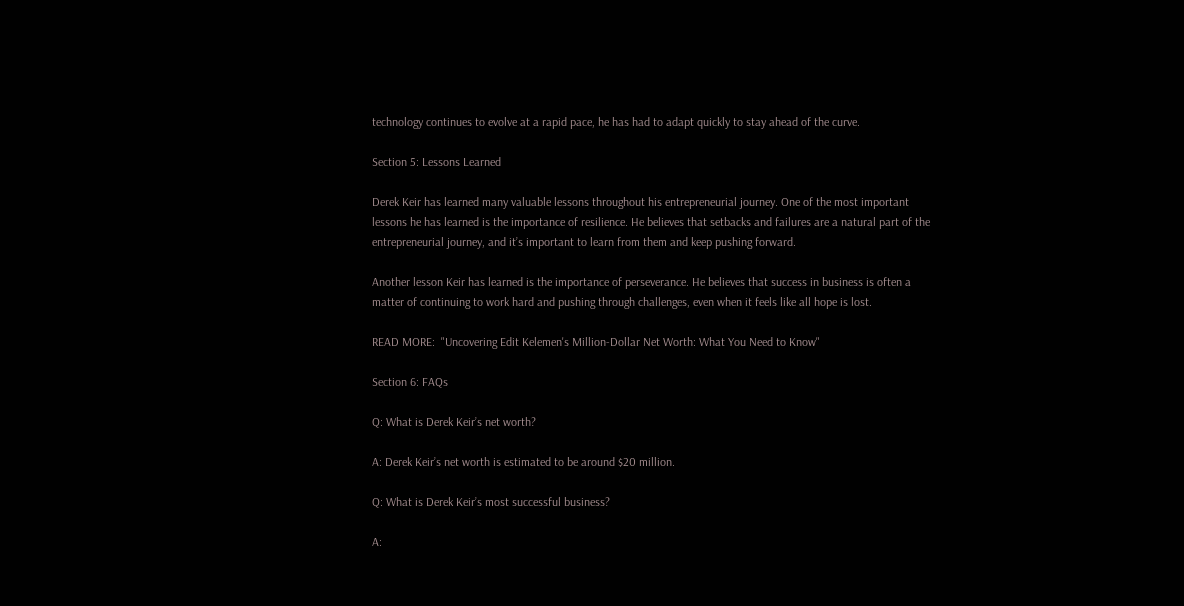technology continues to evolve at a rapid pace, he has had to adapt quickly to stay ahead of the curve.

Section 5: Lessons Learned

Derek Keir has learned many valuable lessons throughout his entrepreneurial journey. One of the most important lessons he has learned is the importance of resilience. He believes that setbacks and failures are a natural part of the entrepreneurial journey, and it’s important to learn from them and keep pushing forward.

Another lesson Keir has learned is the importance of perseverance. He believes that success in business is often a matter of continuing to work hard and pushing through challenges, even when it feels like all hope is lost.

READ MORE:  "Uncovering Edit Kelemen's Million-Dollar Net Worth: What You Need to Know"

Section 6: FAQs

Q: What is Derek Keir’s net worth?

A: Derek Keir’s net worth is estimated to be around $20 million.

Q: What is Derek Keir’s most successful business?

A: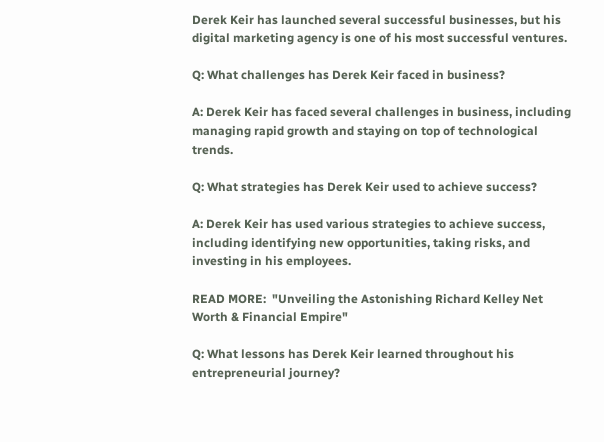Derek Keir has launched several successful businesses, but his digital marketing agency is one of his most successful ventures.

Q: What challenges has Derek Keir faced in business?

A: Derek Keir has faced several challenges in business, including managing rapid growth and staying on top of technological trends.

Q: What strategies has Derek Keir used to achieve success?

A: Derek Keir has used various strategies to achieve success, including identifying new opportunities, taking risks, and investing in his employees.

READ MORE:  "Unveiling the Astonishing Richard Kelley Net Worth & Financial Empire"

Q: What lessons has Derek Keir learned throughout his entrepreneurial journey?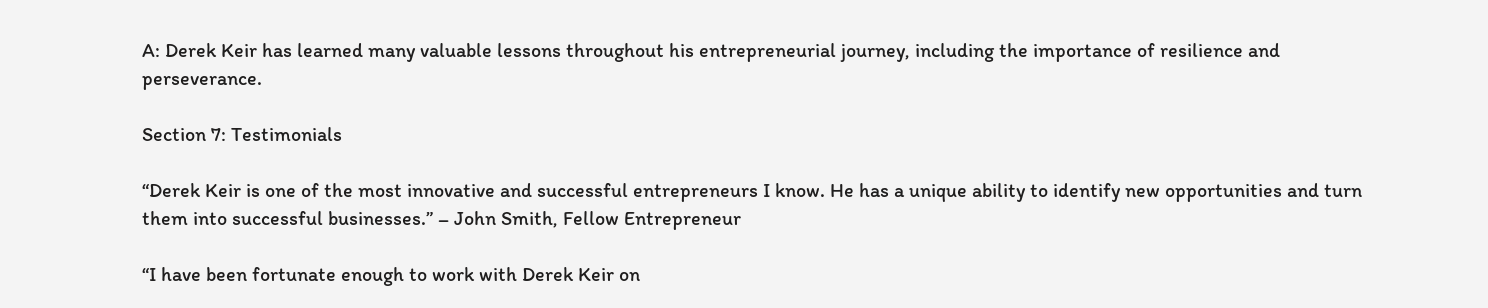A: Derek Keir has learned many valuable lessons throughout his entrepreneurial journey, including the importance of resilience and perseverance.

Section 7: Testimonials

“Derek Keir is one of the most innovative and successful entrepreneurs I know. He has a unique ability to identify new opportunities and turn them into successful businesses.” – John Smith, Fellow Entrepreneur

“I have been fortunate enough to work with Derek Keir on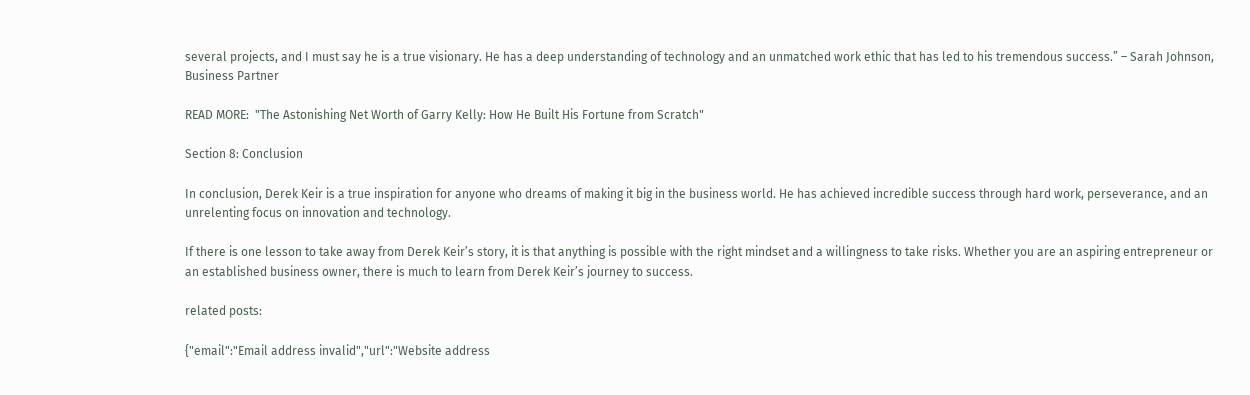several projects, and I must say he is a true visionary. He has a deep understanding of technology and an unmatched work ethic that has led to his tremendous success.” – Sarah Johnson, Business Partner

READ MORE:  "The Astonishing Net Worth of Garry Kelly: How He Built His Fortune from Scratch"

Section 8: Conclusion

In conclusion, Derek Keir is a true inspiration for anyone who dreams of making it big in the business world. He has achieved incredible success through hard work, perseverance, and an unrelenting focus on innovation and technology.

If there is one lesson to take away from Derek Keir’s story, it is that anything is possible with the right mindset and a willingness to take risks. Whether you are an aspiring entrepreneur or an established business owner, there is much to learn from Derek Keir’s journey to success.

related posts:

{"email":"Email address invalid","url":"Website address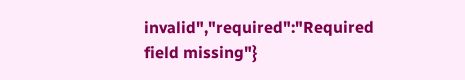invalid","required":"Required field missing"}